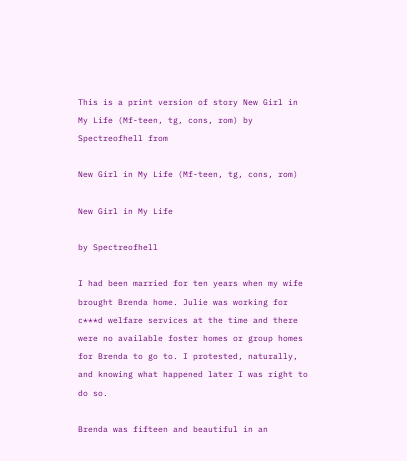This is a print version of story New Girl in My Life (Mf-teen, tg, cons, rom) by Spectreofhell from

New Girl in My Life (Mf-teen, tg, cons, rom)

New Girl in My Life

by Spectreofhell

I had been married for ten years when my wife brought Brenda home. Julie was working for c***d welfare services at the time and there were no available foster homes or group homes for Brenda to go to. I protested, naturally, and knowing what happened later I was right to do so.

Brenda was fifteen and beautiful in an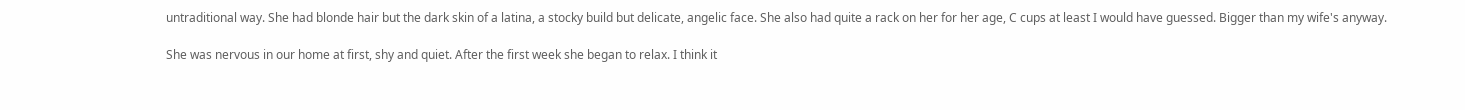untraditional way. She had blonde hair but the dark skin of a latina, a stocky build but delicate, angelic face. She also had quite a rack on her for her age, C cups at least I would have guessed. Bigger than my wife's anyway.

She was nervous in our home at first, shy and quiet. After the first week she began to relax. I think it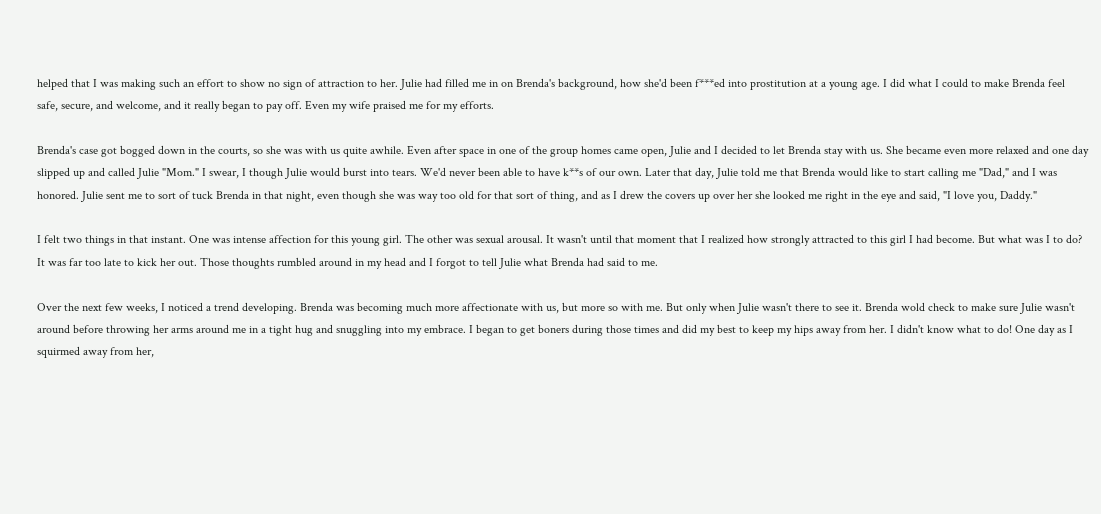helped that I was making such an effort to show no sign of attraction to her. Julie had filled me in on Brenda's background, how she'd been f***ed into prostitution at a young age. I did what I could to make Brenda feel safe, secure, and welcome, and it really began to pay off. Even my wife praised me for my efforts.

Brenda's case got bogged down in the courts, so she was with us quite awhile. Even after space in one of the group homes came open, Julie and I decided to let Brenda stay with us. She became even more relaxed and one day slipped up and called Julie "Mom." I swear, I though Julie would burst into tears. We'd never been able to have k**s of our own. Later that day, Julie told me that Brenda would like to start calling me "Dad," and I was honored. Julie sent me to sort of tuck Brenda in that night, even though she was way too old for that sort of thing, and as I drew the covers up over her she looked me right in the eye and said, "I love you, Daddy."

I felt two things in that instant. One was intense affection for this young girl. The other was sexual arousal. It wasn't until that moment that I realized how strongly attracted to this girl I had become. But what was I to do? It was far too late to kick her out. Those thoughts rumbled around in my head and I forgot to tell Julie what Brenda had said to me.

Over the next few weeks, I noticed a trend developing. Brenda was becoming much more affectionate with us, but more so with me. But only when Julie wasn't there to see it. Brenda wold check to make sure Julie wasn't around before throwing her arms around me in a tight hug and snuggling into my embrace. I began to get boners during those times and did my best to keep my hips away from her. I didn't know what to do! One day as I squirmed away from her,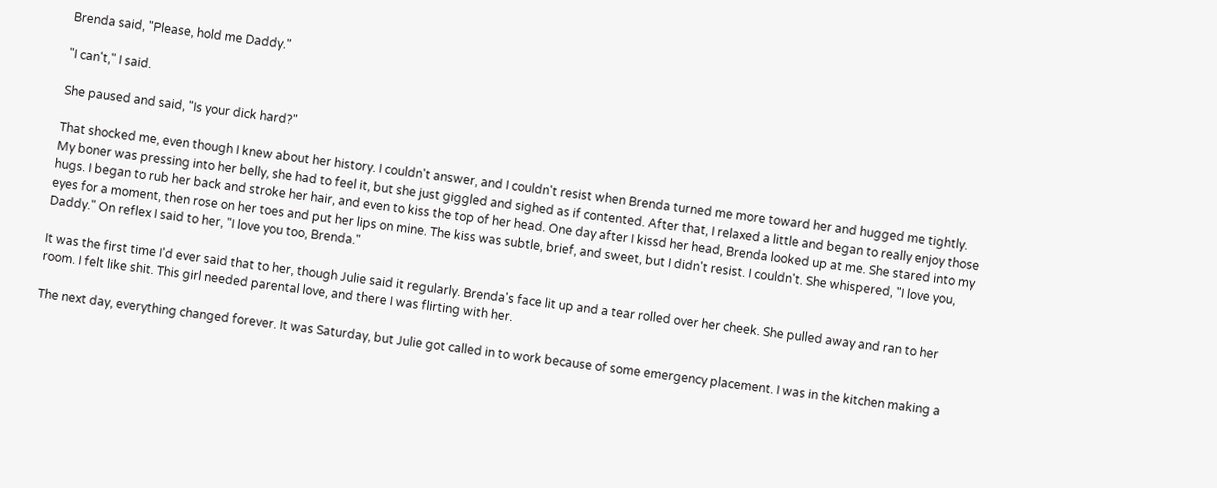Brenda said, "Please, hold me Daddy."

"I can't," I said.

She paused and said, "Is your dick hard?"

That shocked me, even though I knew about her history. I couldn't answer, and I couldn't resist when Brenda turned me more toward her and hugged me tightly. My boner was pressing into her belly, she had to feel it, but she just giggled and sighed as if contented. After that, I relaxed a little and began to really enjoy those hugs. I began to rub her back and stroke her hair, and even to kiss the top of her head. One day after I kissd her head, Brenda looked up at me. She stared into my eyes for a moment, then rose on her toes and put her lips on mine. The kiss was subtle, brief, and sweet, but I didn't resist. I couldn't. She whispered, "I love you, Daddy." On reflex I said to her, "I love you too, Brenda."

It was the first time I'd ever said that to her, though Julie said it regularly. Brenda's face lit up and a tear rolled over her cheek. She pulled away and ran to her room. I felt like shit. This girl needed parental love, and there I was flirting with her.

The next day, everything changed forever. It was Saturday, but Julie got called in to work because of some emergency placement. I was in the kitchen making a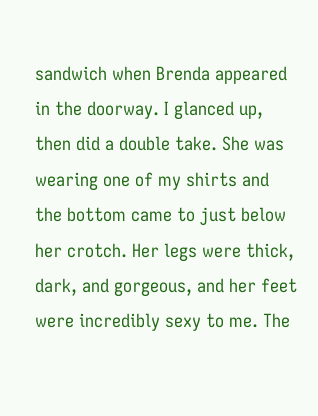sandwich when Brenda appeared in the doorway. I glanced up, then did a double take. She was wearing one of my shirts and the bottom came to just below her crotch. Her legs were thick, dark, and gorgeous, and her feet were incredibly sexy to me. The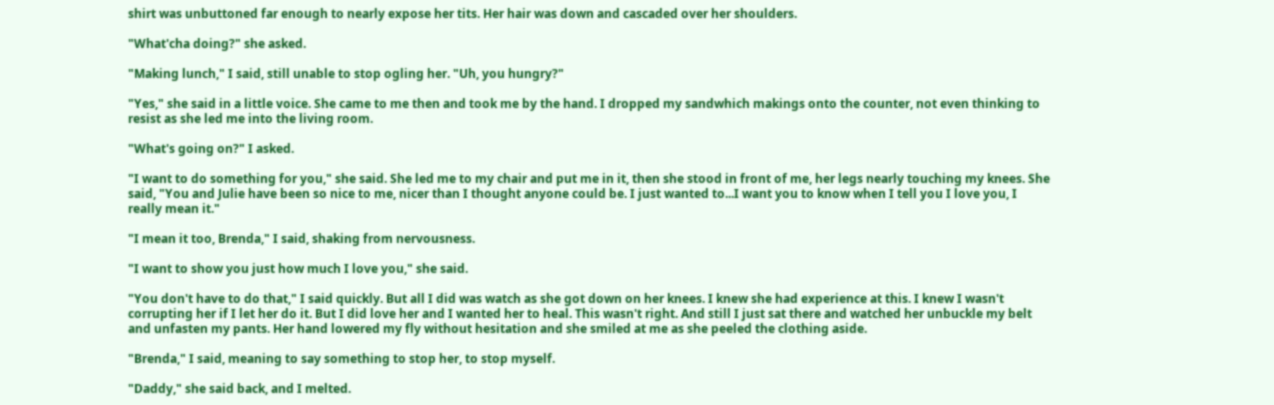shirt was unbuttoned far enough to nearly expose her tits. Her hair was down and cascaded over her shoulders.

"What'cha doing?" she asked.

"Making lunch," I said, still unable to stop ogling her. "Uh, you hungry?"

"Yes," she said in a little voice. She came to me then and took me by the hand. I dropped my sandwhich makings onto the counter, not even thinking to resist as she led me into the living room.

"What's going on?" I asked.

"I want to do something for you," she said. She led me to my chair and put me in it, then she stood in front of me, her legs nearly touching my knees. She said, "You and Julie have been so nice to me, nicer than I thought anyone could be. I just wanted to...I want you to know when I tell you I love you, I really mean it."

"I mean it too, Brenda," I said, shaking from nervousness.

"I want to show you just how much I love you," she said.

"You don't have to do that," I said quickly. But all I did was watch as she got down on her knees. I knew she had experience at this. I knew I wasn't corrupting her if I let her do it. But I did love her and I wanted her to heal. This wasn't right. And still I just sat there and watched her unbuckle my belt and unfasten my pants. Her hand lowered my fly without hesitation and she smiled at me as she peeled the clothing aside.

"Brenda," I said, meaning to say something to stop her, to stop myself.

"Daddy," she said back, and I melted.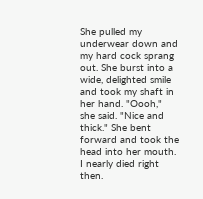She pulled my underwear down and my hard cock sprang out. She burst into a wide, delighted smile and took my shaft in her hand. "Oooh," she said. "Nice and thick." She bent forward and took the head into her mouth. I nearly died right then.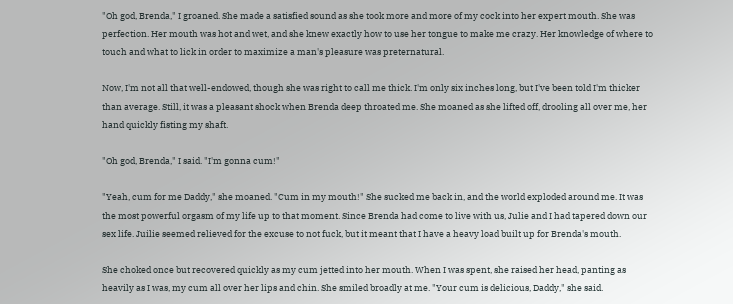"Oh god, Brenda," I groaned. She made a satisfied sound as she took more and more of my cock into her expert mouth. She was perfection. Her mouth was hot and wet, and she knew exactly how to use her tongue to make me crazy. Her knowledge of where to touch and what to lick in order to maximize a man's pleasure was preternatural.

Now, I'm not all that well-endowed, though she was right to call me thick. I'm only six inches long, but I've been told I'm thicker than average. Still, it was a pleasant shock when Brenda deep throated me. She moaned as she lifted off, drooling all over me, her hand quickly fisting my shaft.

"Oh god, Brenda," I said. "I'm gonna cum!"

"Yeah, cum for me Daddy," she moaned. "Cum in my mouth!" She sucked me back in, and the world exploded around me. It was the most powerful orgasm of my life up to that moment. Since Brenda had come to live with us, Julie and I had tapered down our sex life. Juilie seemed relieved for the excuse to not fuck, but it meant that I have a heavy load built up for Brenda's mouth.

She choked once but recovered quickly as my cum jetted into her mouth. When I was spent, she raised her head, panting as heavily as I was, my cum all over her lips and chin. She smiled broadly at me. "Your cum is delicious, Daddy," she said.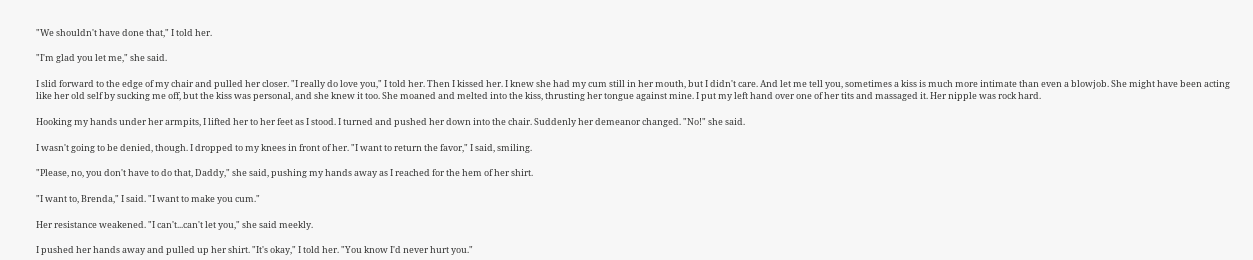"We shouldn't have done that," I told her.

"I'm glad you let me," she said.

I slid forward to the edge of my chair and pulled her closer. "I really do love you," I told her. Then I kissed her. I knew she had my cum still in her mouth, but I didn't care. And let me tell you, sometimes a kiss is much more intimate than even a blowjob. She might have been acting like her old self by sucking me off, but the kiss was personal, and she knew it too. She moaned and melted into the kiss, thrusting her tongue against mine. I put my left hand over one of her tits and massaged it. Her nipple was rock hard.

Hooking my hands under her armpits, I lifted her to her feet as I stood. I turned and pushed her down into the chair. Suddenly her demeanor changed. "No!" she said.

I wasn't going to be denied, though. I dropped to my knees in front of her. "I want to return the favor," I said, smiling.

"Please, no, you don't have to do that, Daddy," she said, pushing my hands away as I reached for the hem of her shirt.

"I want to, Brenda," I said. "I want to make you cum."

Her resistance weakened. "I can't...can't let you," she said meekly.

I pushed her hands away and pulled up her shirt. "It's okay," I told her. "You know I'd never hurt you."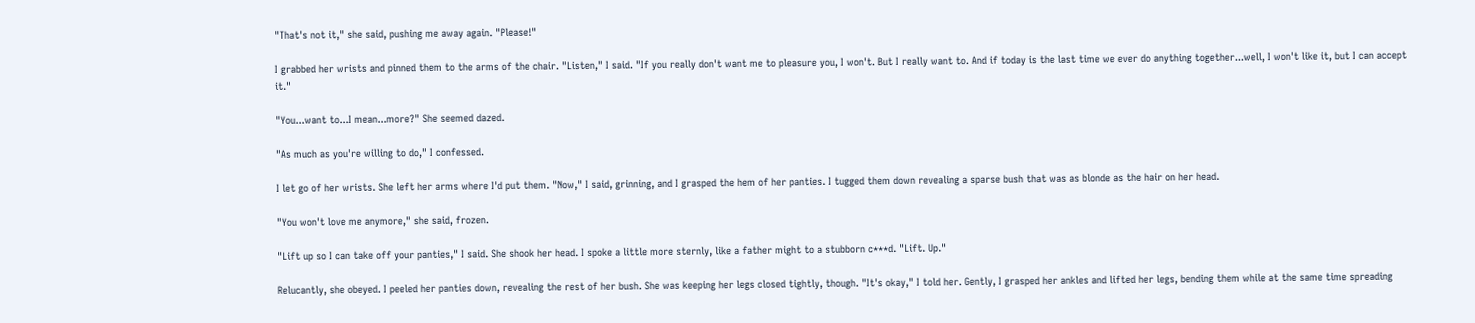"That's not it," she said, pushing me away again. "Please!"

I grabbed her wrists and pinned them to the arms of the chair. "Listen," I said. "If you really don't want me to pleasure you, I won't. But I really want to. And if today is the last time we ever do anything together...well, I won't like it, but I can accept it."

"You...want to...I mean...more?" She seemed dazed.

"As much as you're willing to do," I confessed.

I let go of her wrists. She left her arms where I'd put them. "Now," I said, grinning, and I grasped the hem of her panties. I tugged them down revealing a sparse bush that was as blonde as the hair on her head.

"You won't love me anymore," she said, frozen.

"Lift up so I can take off your panties," I said. She shook her head. I spoke a little more sternly, like a father might to a stubborn c***d. "Lift. Up."

Relucantly, she obeyed. I peeled her panties down, revealing the rest of her bush. She was keeping her legs closed tightly, though. "It's okay," I told her. Gently, I grasped her ankles and lifted her legs, bending them while at the same time spreading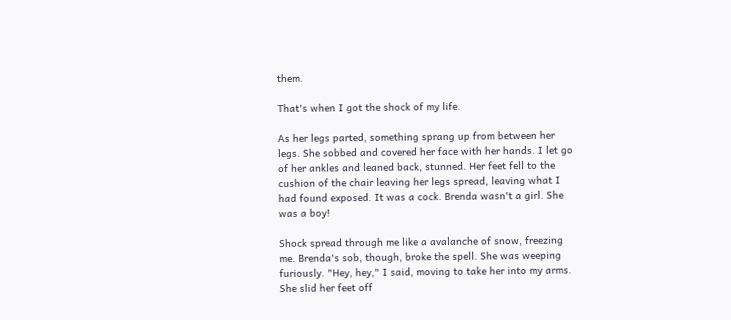them.

That's when I got the shock of my life.

As her legs parted, something sprang up from between her legs. She sobbed and covered her face with her hands. I let go of her ankles and leaned back, stunned. Her feet fell to the cushion of the chair leaving her legs spread, leaving what I had found exposed. It was a cock. Brenda wasn't a girl. She was a boy!

Shock spread through me like a avalanche of snow, freezing me. Brenda's sob, though, broke the spell. She was weeping furiously. "Hey, hey," I said, moving to take her into my arms. She slid her feet off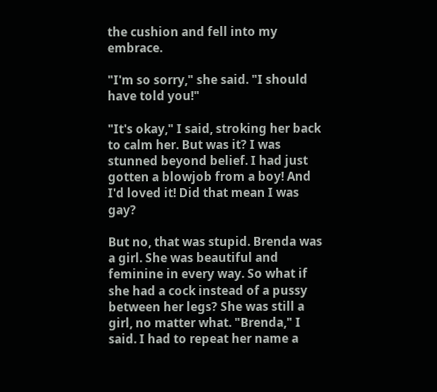the cushion and fell into my embrace.

"I'm so sorry," she said. "I should have told you!"

"It's okay," I said, stroking her back to calm her. But was it? I was stunned beyond belief. I had just gotten a blowjob from a boy! And I'd loved it! Did that mean I was gay?

But no, that was stupid. Brenda was a girl. She was beautiful and feminine in every way. So what if she had a cock instead of a pussy between her legs? She was still a girl, no matter what. "Brenda," I said. I had to repeat her name a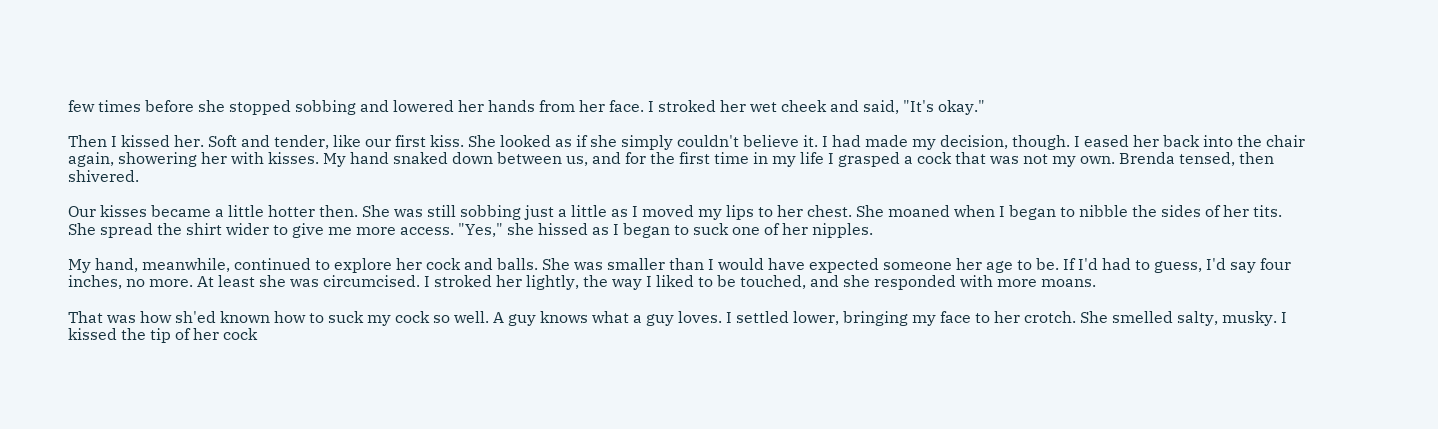few times before she stopped sobbing and lowered her hands from her face. I stroked her wet cheek and said, "It's okay."

Then I kissed her. Soft and tender, like our first kiss. She looked as if she simply couldn't believe it. I had made my decision, though. I eased her back into the chair again, showering her with kisses. My hand snaked down between us, and for the first time in my life I grasped a cock that was not my own. Brenda tensed, then shivered.

Our kisses became a little hotter then. She was still sobbing just a little as I moved my lips to her chest. She moaned when I began to nibble the sides of her tits. She spread the shirt wider to give me more access. "Yes," she hissed as I began to suck one of her nipples.

My hand, meanwhile, continued to explore her cock and balls. She was smaller than I would have expected someone her age to be. If I'd had to guess, I'd say four inches, no more. At least she was circumcised. I stroked her lightly, the way I liked to be touched, and she responded with more moans.

That was how sh'ed known how to suck my cock so well. A guy knows what a guy loves. I settled lower, bringing my face to her crotch. She smelled salty, musky. I kissed the tip of her cock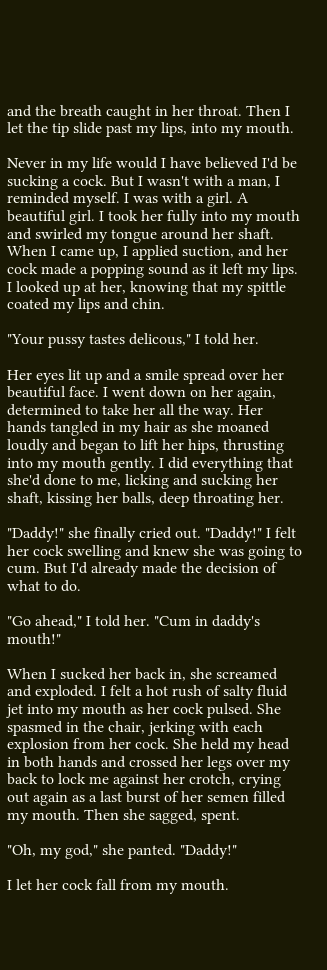and the breath caught in her throat. Then I let the tip slide past my lips, into my mouth.

Never in my life would I have believed I'd be sucking a cock. But I wasn't with a man, I reminded myself. I was with a girl. A beautiful girl. I took her fully into my mouth and swirled my tongue around her shaft. When I came up, I applied suction, and her cock made a popping sound as it left my lips. I looked up at her, knowing that my spittle coated my lips and chin.

"Your pussy tastes delicous," I told her.

Her eyes lit up and a smile spread over her beautiful face. I went down on her again, determined to take her all the way. Her hands tangled in my hair as she moaned loudly and began to lift her hips, thrusting into my mouth gently. I did everything that she'd done to me, licking and sucking her shaft, kissing her balls, deep throating her.

"Daddy!" she finally cried out. "Daddy!" I felt her cock swelling and knew she was going to cum. But I'd already made the decision of what to do.

"Go ahead," I told her. "Cum in daddy's mouth!"

When I sucked her back in, she screamed and exploded. I felt a hot rush of salty fluid jet into my mouth as her cock pulsed. She spasmed in the chair, jerking with each explosion from her cock. She held my head in both hands and crossed her legs over my back to lock me against her crotch, crying out again as a last burst of her semen filled my mouth. Then she sagged, spent.

"Oh, my god," she panted. "Daddy!"

I let her cock fall from my mouth.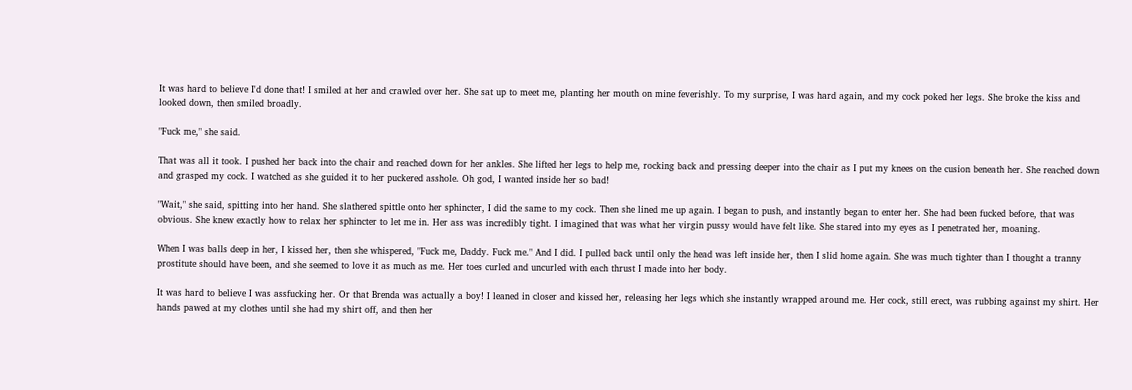It was hard to believe I'd done that! I smiled at her and crawled over her. She sat up to meet me, planting her mouth on mine feverishly. To my surprise, I was hard again, and my cock poked her legs. She broke the kiss and looked down, then smiled broadly.

"Fuck me," she said.

That was all it took. I pushed her back into the chair and reached down for her ankles. She lifted her legs to help me, rocking back and pressing deeper into the chair as I put my knees on the cusion beneath her. She reached down and grasped my cock. I watched as she guided it to her puckered asshole. Oh god, I wanted inside her so bad!

"Wait," she said, spitting into her hand. She slathered spittle onto her sphincter, I did the same to my cock. Then she lined me up again. I began to push, and instantly began to enter her. She had been fucked before, that was obvious. She knew exactly how to relax her sphincter to let me in. Her ass was incredibly tight. I imagined that was what her virgin pussy would have felt like. She stared into my eyes as I penetrated her, moaning.

When I was balls deep in her, I kissed her, then she whispered, "Fuck me, Daddy. Fuck me." And I did. I pulled back until only the head was left inside her, then I slid home again. She was much tighter than I thought a tranny prostitute should have been, and she seemed to love it as much as me. Her toes curled and uncurled with each thrust I made into her body.

It was hard to believe I was assfucking her. Or that Brenda was actually a boy! I leaned in closer and kissed her, releasing her legs which she instantly wrapped around me. Her cock, still erect, was rubbing against my shirt. Her hands pawed at my clothes until she had my shirt off, and then her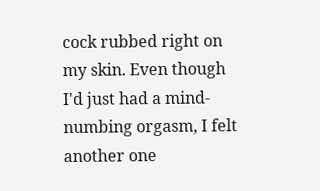cock rubbed right on my skin. Even though I'd just had a mind-numbing orgasm, I felt another one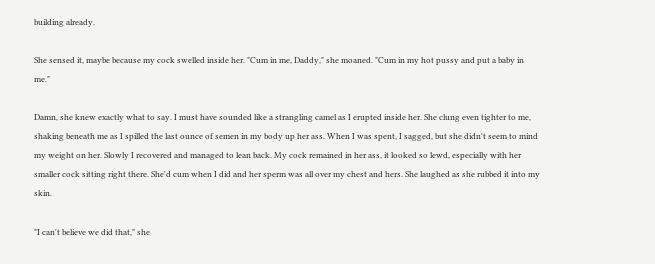building already.

She sensed it, maybe because my cock swelled inside her. "Cum in me, Daddy," she moaned. "Cum in my hot pussy and put a baby in me."

Damn, she knew exactly what to say. I must have sounded like a strangling camel as I erupted inside her. She clung even tighter to me, shaking beneath me as I spilled the last ounce of semen in my body up her ass. When I was spent, I sagged, but she didn't seem to mind my weight on her. Slowly I recovered and managed to lean back. My cock remained in her ass, it looked so lewd, especially with her smaller cock sitting right there. She'd cum when I did and her sperm was all over my chest and hers. She laughed as she rubbed it into my skin.

"I can't believe we did that," she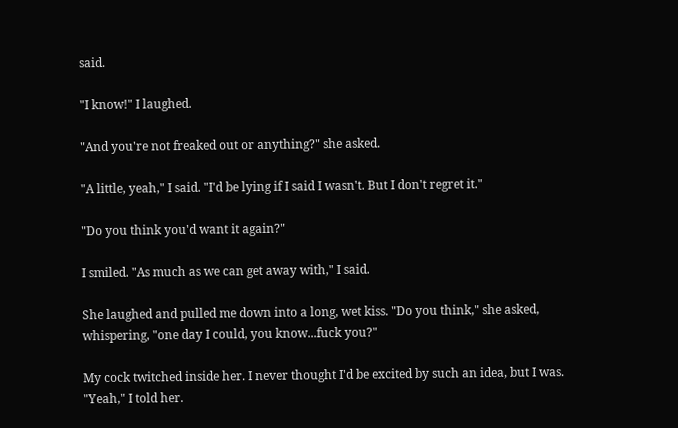said.

"I know!" I laughed.

"And you're not freaked out or anything?" she asked.

"A little, yeah," I said. "I'd be lying if I said I wasn't. But I don't regret it."

"Do you think you'd want it again?"

I smiled. "As much as we can get away with," I said.

She laughed and pulled me down into a long, wet kiss. "Do you think," she asked, whispering, "one day I could, you know...fuck you?"

My cock twitched inside her. I never thought I'd be excited by such an idea, but I was. "Yeah," I told her.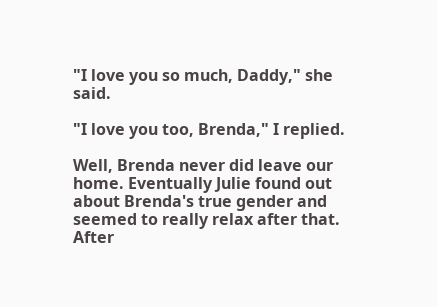"I love you so much, Daddy," she said.

"I love you too, Brenda," I replied.

Well, Brenda never did leave our home. Eventually Julie found out about Brenda's true gender and seemed to really relax after that. After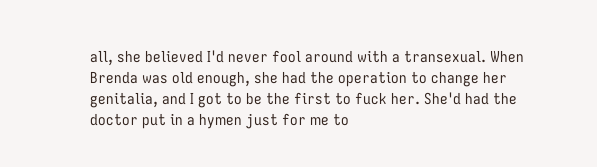all, she believed I'd never fool around with a transexual. When Brenda was old enough, she had the operation to change her genitalia, and I got to be the first to fuck her. She'd had the doctor put in a hymen just for me to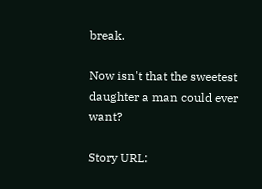break.

Now isn't that the sweetest daughter a man could ever want?

Story URL: